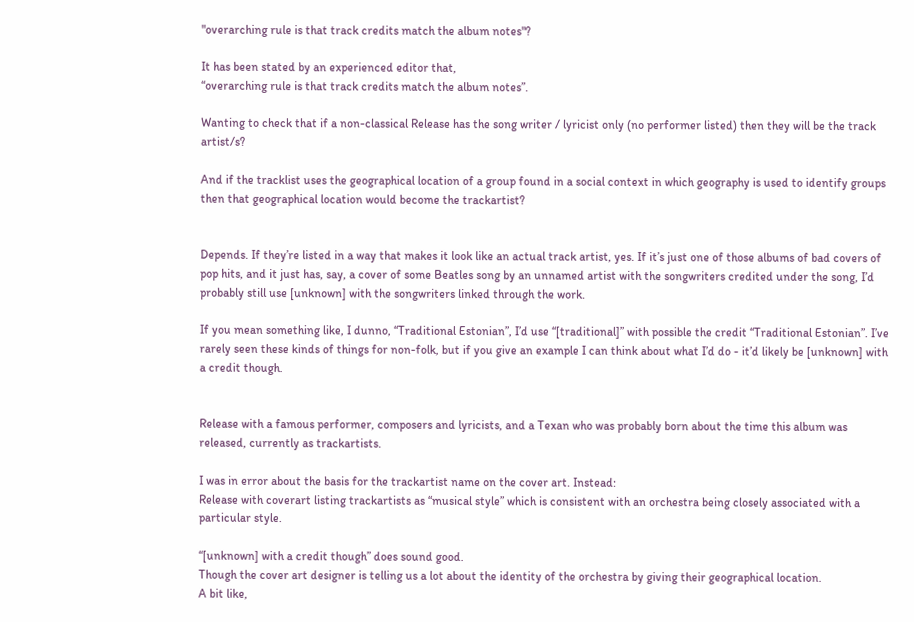"overarching rule is that track credits match the album notes"?

It has been stated by an experienced editor that,
“overarching rule is that track credits match the album notes”.

Wanting to check that if a non-classical Release has the song writer / lyricist only (no performer listed) then they will be the track artist/s?

And if the tracklist uses the geographical location of a group found in a social context in which geography is used to identify groups then that geographical location would become the trackartist?


Depends. If they’re listed in a way that makes it look like an actual track artist, yes. If it’s just one of those albums of bad covers of pop hits, and it just has, say, a cover of some Beatles song by an unnamed artist with the songwriters credited under the song, I’d probably still use [unknown] with the songwriters linked through the work.

If you mean something like, I dunno, “Traditional Estonian”, I’d use “[traditional]” with possible the credit “Traditional Estonian”. I’ve rarely seen these kinds of things for non-folk, but if you give an example I can think about what I’d do - it’d likely be [unknown] with a credit though.


Release with a famous performer, composers and lyricists, and a Texan who was probably born about the time this album was released, currently as trackartists.

I was in error about the basis for the trackartist name on the cover art. Instead:
Release with coverart listing trackartists as “musical style” which is consistent with an orchestra being closely associated with a particular style.

“[unknown] with a credit though” does sound good.
Though the cover art designer is telling us a lot about the identity of the orchestra by giving their geographical location.
A bit like,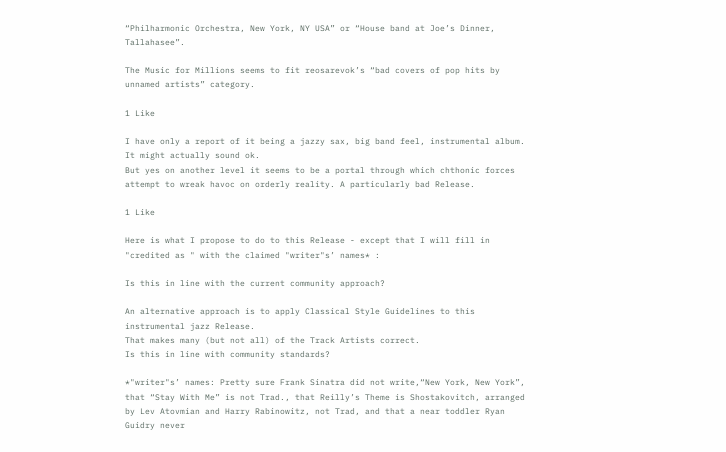“Philharmonic Orchestra, New York, NY USA” or “House band at Joe’s Dinner, Tallahasee”.

The Music for Millions seems to fit reosarevok’s “bad covers of pop hits by unnamed artists” category.

1 Like

I have only a report of it being a jazzy sax, big band feel, instrumental album.
It might actually sound ok.
But yes on another level it seems to be a portal through which chthonic forces attempt to wreak havoc on orderly reality. A particularly bad Release.

1 Like

Here is what I propose to do to this Release - except that I will fill in "credited as " with the claimed "writer"s’ names* :

Is this in line with the current community approach?

An alternative approach is to apply Classical Style Guidelines to this instrumental jazz Release.
That makes many (but not all) of the Track Artists correct.
Is this in line with community standards?

*"writer"s’ names: Pretty sure Frank Sinatra did not write,“New York, New York”, that “Stay With Me” is not Trad., that Reilly’s Theme is Shostakovitch, arranged by Lev Atovmian and Harry Rabinowitz, not Trad, and that a near toddler Ryan Guidry never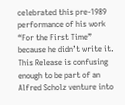celebrated this pre-1989 performance of his work “For the First Time” because he didn’t write it. This Release is confusing enough to be part of an Alfred Scholz venture into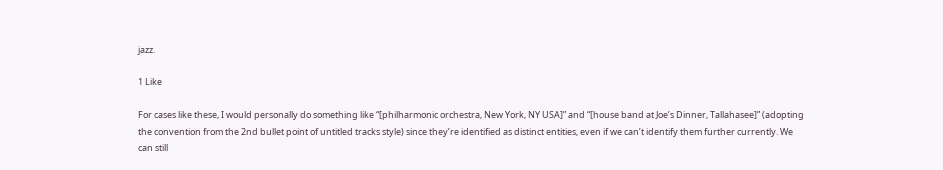jazz.

1 Like

For cases like these, I would personally do something like “[philharmonic orchestra, New York, NY USA]” and “[house band at Joe’s Dinner, Tallahasee]” (adopting the convention from the 2nd bullet point of untitled tracks style) since they’re identified as distinct entities, even if we can’t identify them further currently. We can still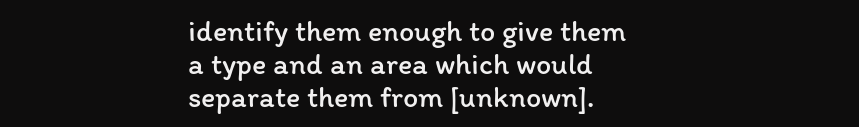identify them enough to give them a type and an area which would separate them from [unknown].